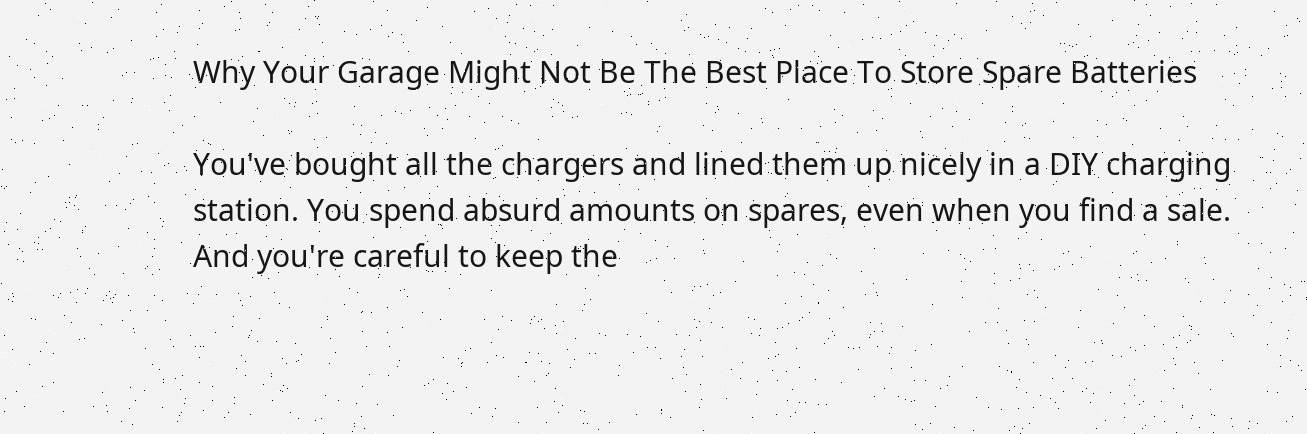Why Your Garage Might Not Be The Best Place To Store Spare Batteries

You've bought all the chargers and lined them up nicely in a DIY charging station. You spend absurd amounts on spares, even when you find a sale. And you're careful to keep the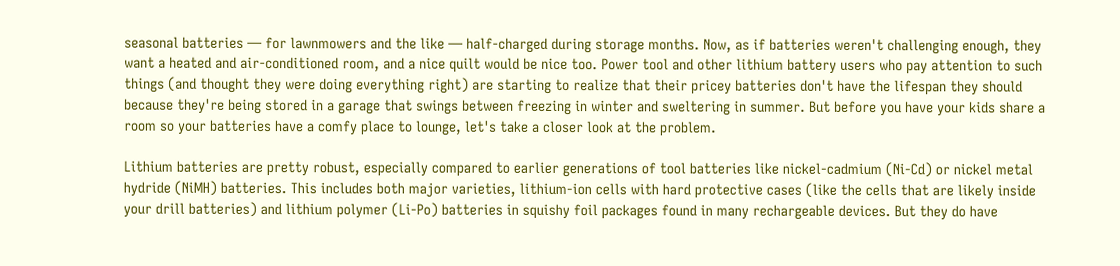seasonal batteries — for lawnmowers and the like — half-charged during storage months. Now, as if batteries weren't challenging enough, they want a heated and air-conditioned room, and a nice quilt would be nice too. Power tool and other lithium battery users who pay attention to such things (and thought they were doing everything right) are starting to realize that their pricey batteries don't have the lifespan they should because they're being stored in a garage that swings between freezing in winter and sweltering in summer. But before you have your kids share a room so your batteries have a comfy place to lounge, let's take a closer look at the problem.

Lithium batteries are pretty robust, especially compared to earlier generations of tool batteries like nickel-cadmium (Ni-Cd) or nickel metal hydride (NiMH) batteries. This includes both major varieties, lithium-ion cells with hard protective cases (like the cells that are likely inside your drill batteries) and lithium polymer (Li-Po) batteries in squishy foil packages found in many rechargeable devices. But they do have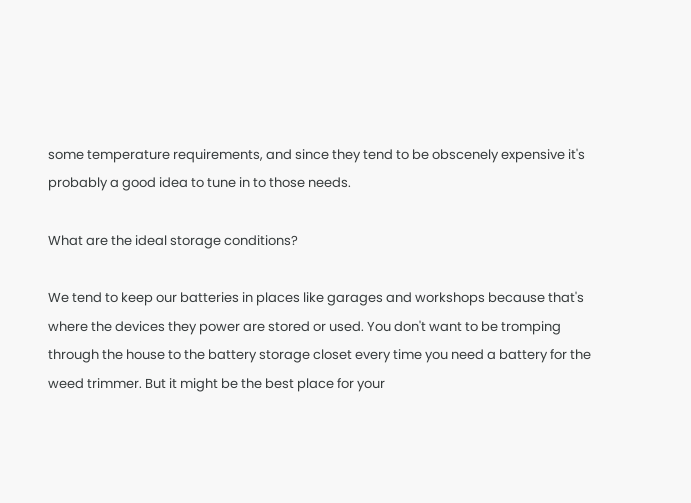some temperature requirements, and since they tend to be obscenely expensive it's probably a good idea to tune in to those needs.

What are the ideal storage conditions?

We tend to keep our batteries in places like garages and workshops because that's where the devices they power are stored or used. You don't want to be tromping through the house to the battery storage closet every time you need a battery for the weed trimmer. But it might be the best place for your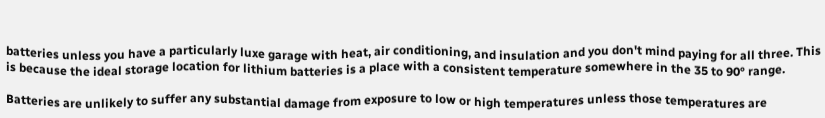batteries unless you have a particularly luxe garage with heat, air conditioning, and insulation and you don't mind paying for all three. This is because the ideal storage location for lithium batteries is a place with a consistent temperature somewhere in the 35 to 90° range.

Batteries are unlikely to suffer any substantial damage from exposure to low or high temperatures unless those temperatures are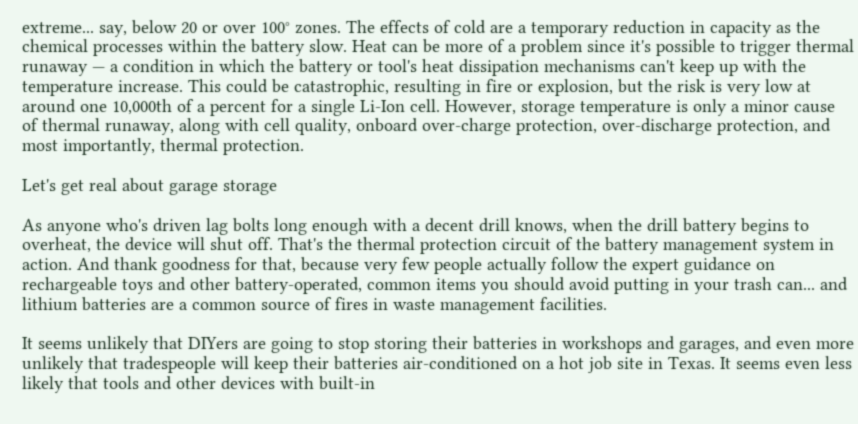extreme... say, below 20 or over 100° zones. The effects of cold are a temporary reduction in capacity as the chemical processes within the battery slow. Heat can be more of a problem since it's possible to trigger thermal runaway — a condition in which the battery or tool's heat dissipation mechanisms can't keep up with the temperature increase. This could be catastrophic, resulting in fire or explosion, but the risk is very low at around one 10,000th of a percent for a single Li-Ion cell. However, storage temperature is only a minor cause of thermal runaway, along with cell quality, onboard over-charge protection, over-discharge protection, and most importantly, thermal protection.

Let's get real about garage storage

As anyone who's driven lag bolts long enough with a decent drill knows, when the drill battery begins to overheat, the device will shut off. That's the thermal protection circuit of the battery management system in action. And thank goodness for that, because very few people actually follow the expert guidance on rechargeable toys and other battery-operated, common items you should avoid putting in your trash can... and lithium batteries are a common source of fires in waste management facilities.

It seems unlikely that DIYers are going to stop storing their batteries in workshops and garages, and even more unlikely that tradespeople will keep their batteries air-conditioned on a hot job site in Texas. It seems even less likely that tools and other devices with built-in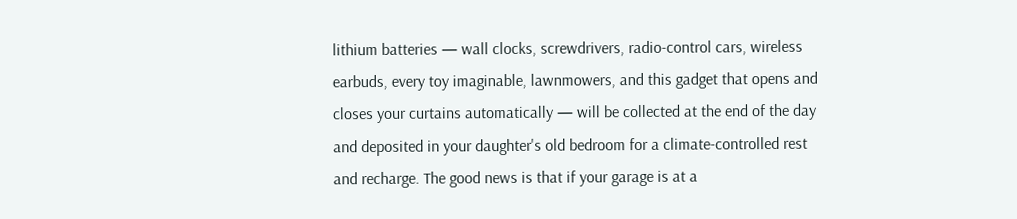lithium batteries — wall clocks, screwdrivers, radio-control cars, wireless earbuds, every toy imaginable, lawnmowers, and this gadget that opens and closes your curtains automatically — will be collected at the end of the day and deposited in your daughter's old bedroom for a climate-controlled rest and recharge. The good news is that if your garage is at a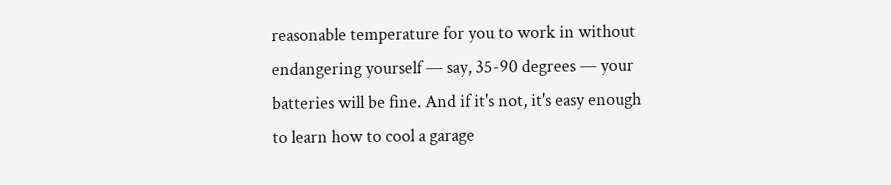reasonable temperature for you to work in without endangering yourself — say, 35-90 degrees — your batteries will be fine. And if it's not, it's easy enough to learn how to cool a garage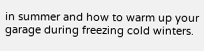in summer and how to warm up your garage during freezing cold winters.